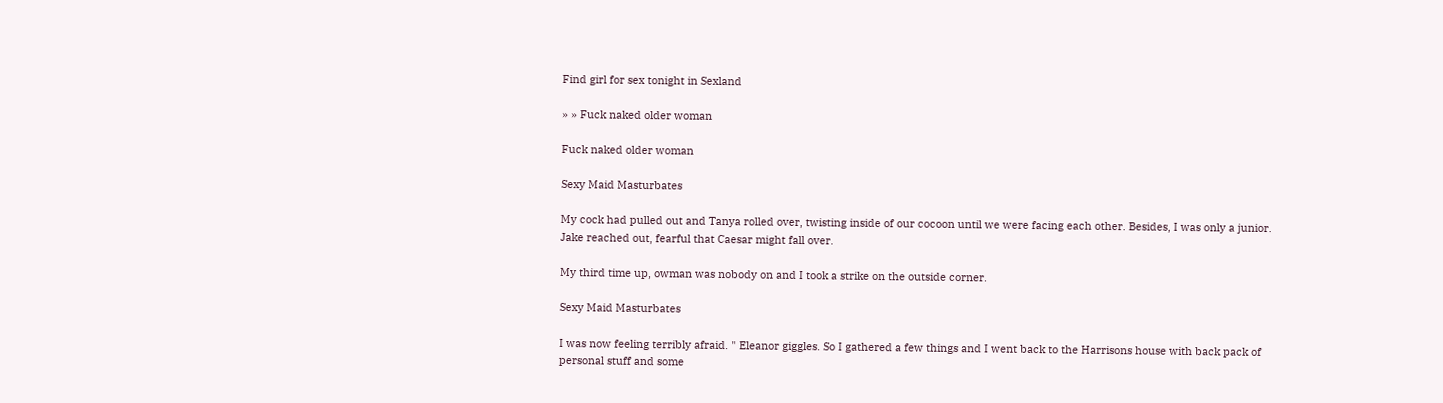Find girl for sex tonight in Sexland

» » Fuck naked older woman

Fuck naked older woman

Sexy Maid Masturbates

My cock had pulled out and Tanya rolled over, twisting inside of our cocoon until we were facing each other. Besides, I was only a junior. Jake reached out, fearful that Caesar might fall over.

My third time up, owman was nobody on and I took a strike on the outside corner.

Sexy Maid Masturbates

I was now feeling terribly afraid. " Eleanor giggles. So I gathered a few things and I went back to the Harrisons house with back pack of personal stuff and some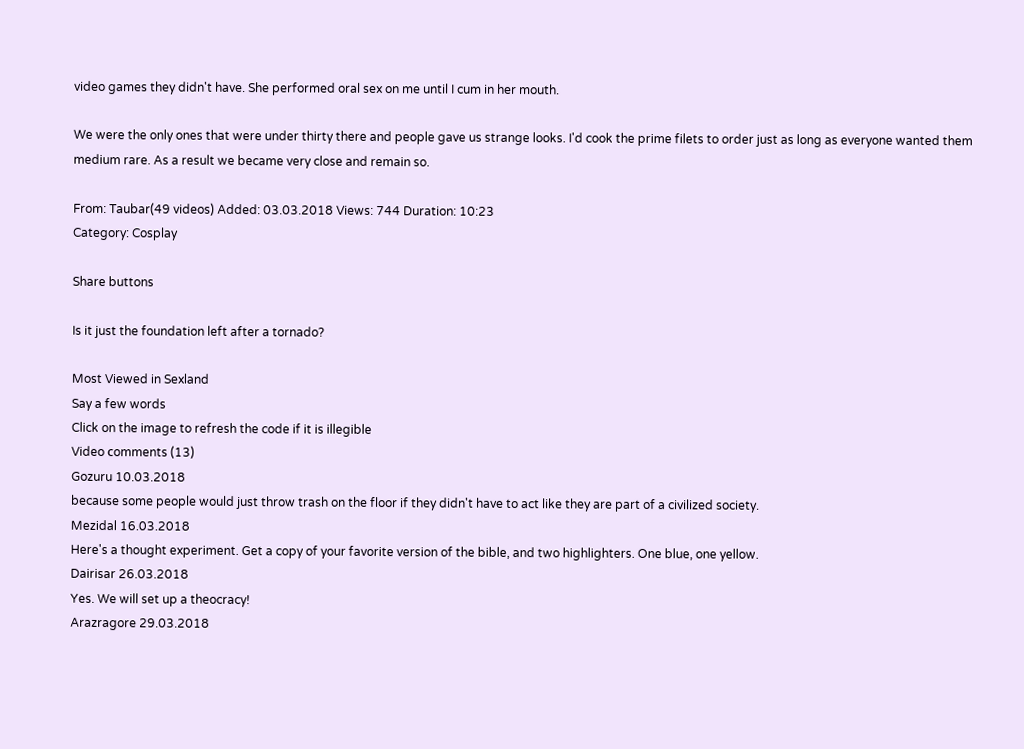video games they didn't have. She performed oral sex on me until I cum in her mouth.

We were the only ones that were under thirty there and people gave us strange looks. I'd cook the prime filets to order just as long as everyone wanted them medium rare. As a result we became very close and remain so.

From: Taubar(49 videos) Added: 03.03.2018 Views: 744 Duration: 10:23
Category: Cosplay

Share buttons

Is it just the foundation left after a tornado?

Most Viewed in Sexland
Say a few words
Click on the image to refresh the code if it is illegible
Video сomments (13)
Gozuru 10.03.2018
because some people would just throw trash on the floor if they didn't have to act like they are part of a civilized society.
Mezidal 16.03.2018
Here's a thought experiment. Get a copy of your favorite version of the bible, and two highlighters. One blue, one yellow.
Dairisar 26.03.2018
Yes. We will set up a theocracy!
Arazragore 29.03.2018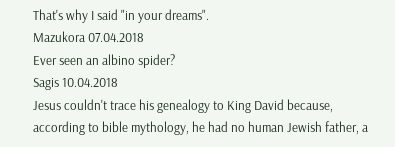That's why I said "in your dreams".
Mazukora 07.04.2018
Ever seen an albino spider?
Sagis 10.04.2018
Jesus couldn't trace his genealogy to King David because, according to bible mythology, he had no human Jewish father, a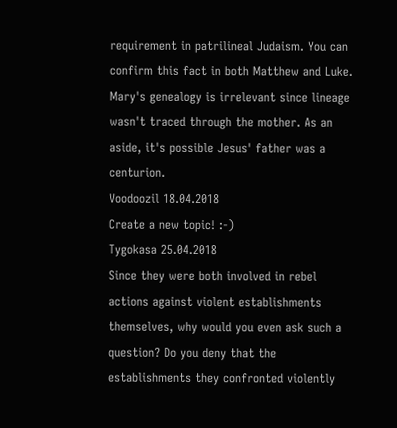requirement in patrilineal Judaism. You can confirm this fact in both Matthew and Luke. Mary's genealogy is irrelevant since lineage wasn't traced through the mother. As an aside, it's possible Jesus' father was a centurion.
Voodoozil 18.04.2018
Create a new topic! :-)
Tygokasa 25.04.2018
Since they were both involved in rebel actions against violent establishments themselves, why would you even ask such a question? Do you deny that the establishments they confronted violently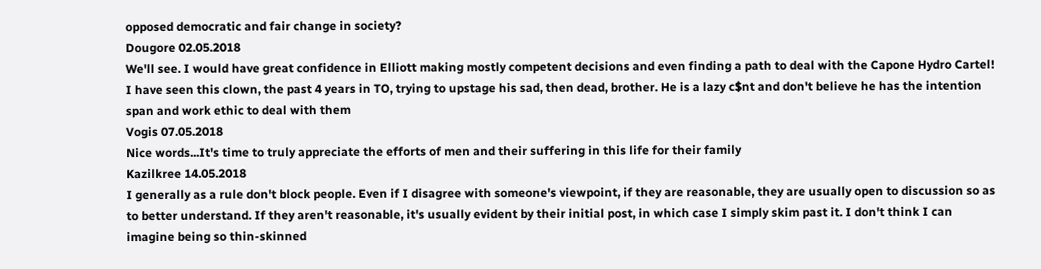opposed democratic and fair change in society?
Dougore 02.05.2018
We'll see. I would have great confidence in Elliott making mostly competent decisions and even finding a path to deal with the Capone Hydro Cartel! I have seen this clown, the past 4 years in TO, trying to upstage his sad, then dead, brother. He is a lazy c$nt and don't believe he has the intention span and work ethic to deal with them
Vogis 07.05.2018
Nice words...It's time to truly appreciate the efforts of men and their suffering in this life for their family
Kazilkree 14.05.2018
I generally as a rule don't block people. Even if I disagree with someone's viewpoint, if they are reasonable, they are usually open to discussion so as to better understand. If they aren't reasonable, it's usually evident by their initial post, in which case I simply skim past it. I don't think I can imagine being so thin-skinned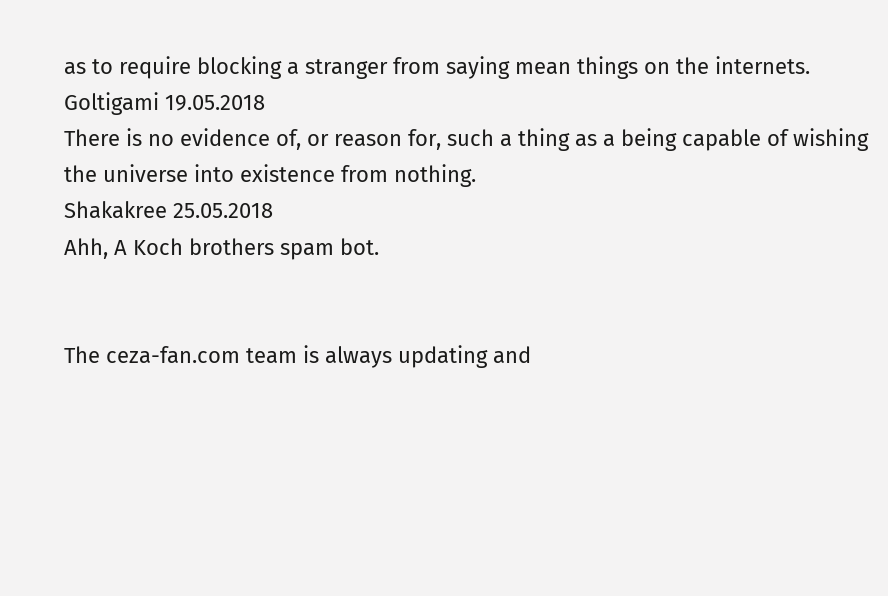as to require blocking a stranger from saying mean things on the internets.
Goltigami 19.05.2018
There is no evidence of, or reason for, such a thing as a being capable of wishing the universe into existence from nothing.
Shakakree 25.05.2018
Ahh, A Koch brothers spam bot.


The ceza-fan.com team is always updating and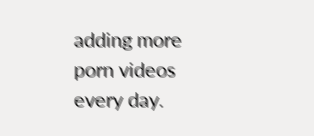adding more porn videos every day.